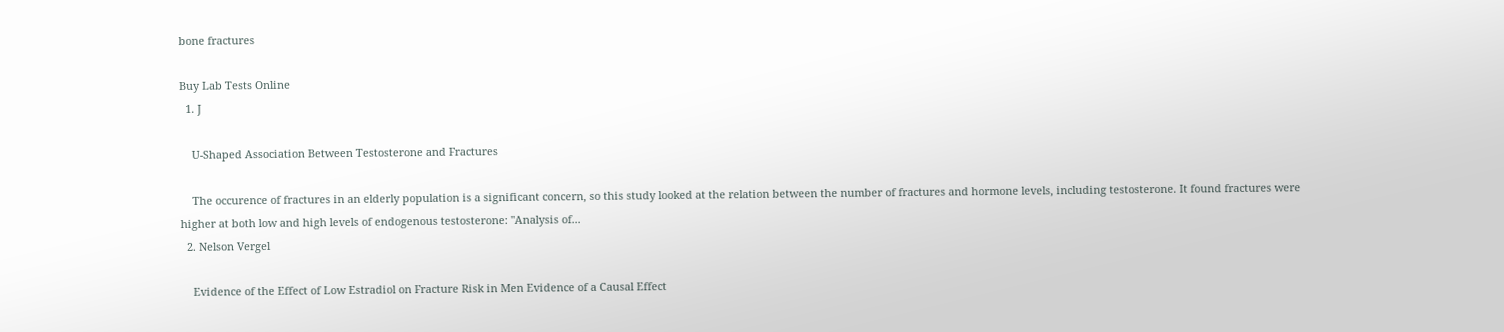bone fractures

Buy Lab Tests Online
  1. J

    U-Shaped Association Between Testosterone and Fractures

    The occurence of fractures in an elderly population is a significant concern, so this study looked at the relation between the number of fractures and hormone levels, including testosterone. It found fractures were higher at both low and high levels of endogenous testosterone: "Analysis of...
  2. Nelson Vergel

    Evidence of the Effect of Low Estradiol on Fracture Risk in Men Evidence of a Causal Effect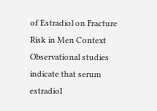of Estradiol on Fracture Risk in Men Context Observational studies indicate that serum estradiol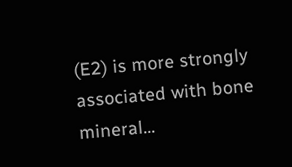(E2) is more strongly associated with bone mineral...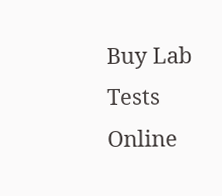Buy Lab Tests Online